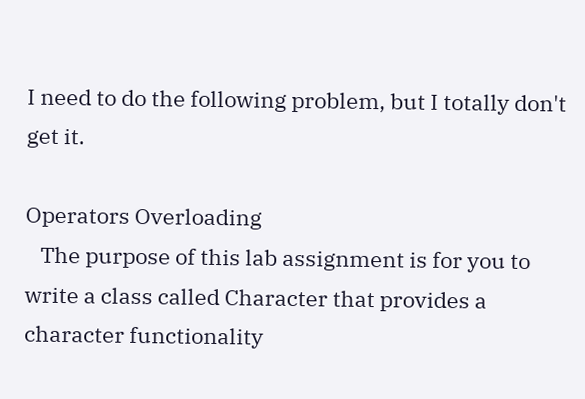I need to do the following problem, but I totally don't get it.

Operators Overloading
   The purpose of this lab assignment is for you to write a class called Character that provides a character functionality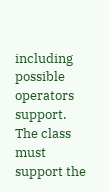including possible operators support.  The class must support the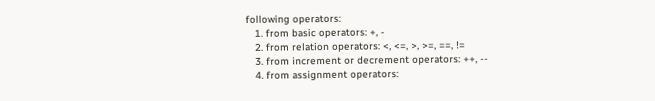following operators:
   1. from basic operators: +, -
   2. from relation operators: <, <=, >, >=, ==, !=
   3. from increment or decrement operators: ++, --
   4. from assignment operators: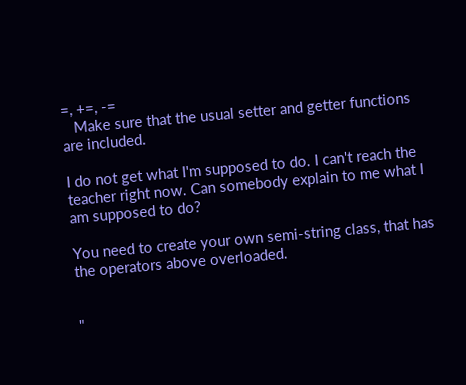=, +=, -=
   Make sure that the usual setter and getter functions are included.

I do not get what I'm supposed to do. I can't reach the teacher right now. Can somebody explain to me what I am supposed to do?

You need to create your own semi-string class, that has
the operators above overloaded.


"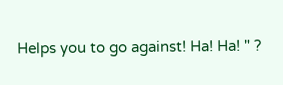Helps you to go against! Ha! Ha! " ?